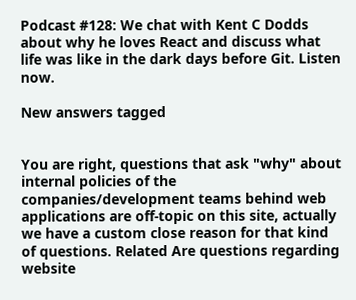Podcast #128: We chat with Kent C Dodds about why he loves React and discuss what life was like in the dark days before Git. Listen now.

New answers tagged


You are right, questions that ask "why" about internal policies of the companies/development teams behind web applications are off-topic on this site, actually we have a custom close reason for that kind of questions. Related Are questions regarding website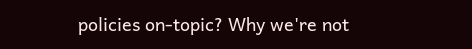policies on-topic? Why we're not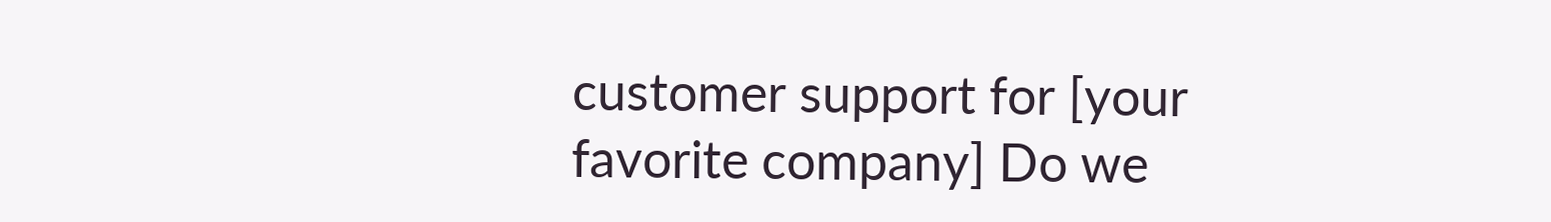customer support for [your favorite company] Do we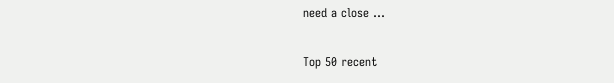need a close ...

Top 50 recent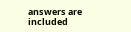answers are included